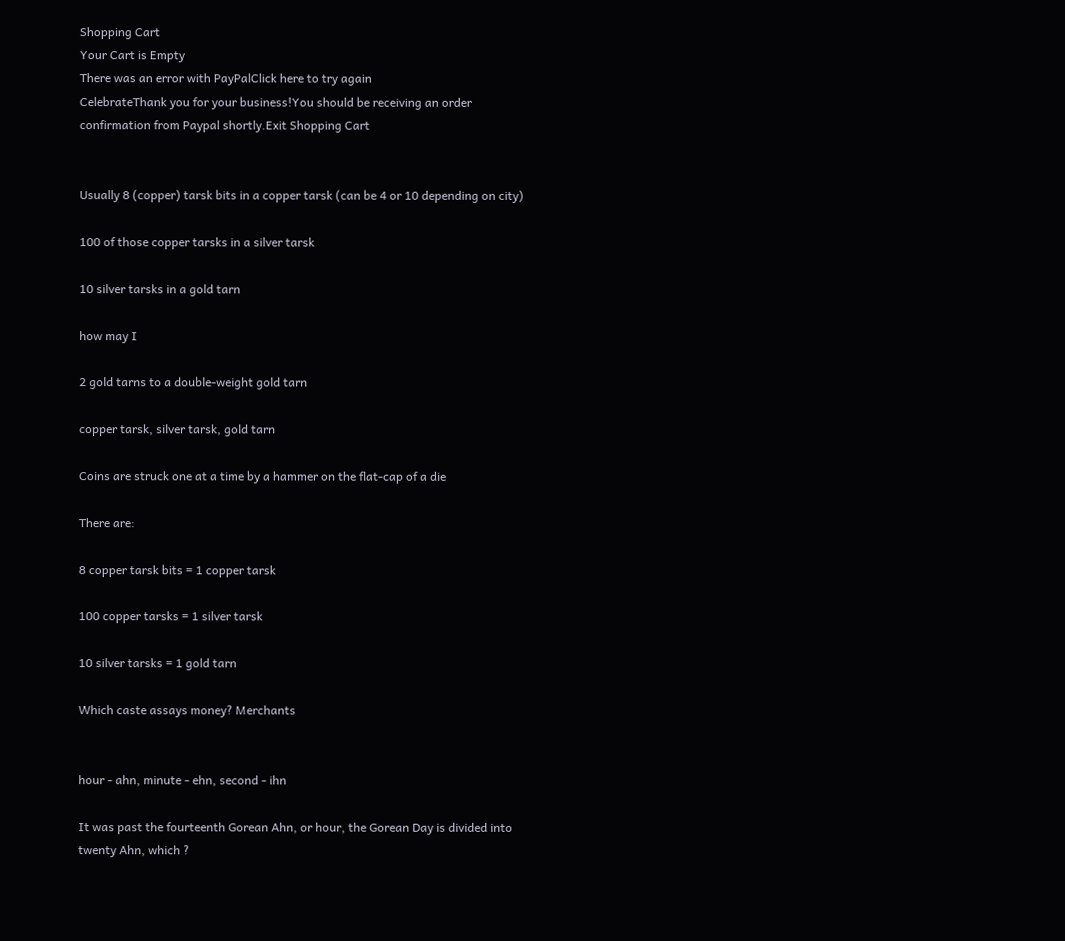Shopping Cart
Your Cart is Empty
There was an error with PayPalClick here to try again
CelebrateThank you for your business!You should be receiving an order confirmation from Paypal shortly.Exit Shopping Cart


Usually 8 (copper) tarsk bits in a copper tarsk (can be 4 or 10 depending on city)

100 of those copper tarsks in a silver tarsk

10 silver tarsks in a gold tarn

how may I

2 gold tarns to a double-weight gold tarn

copper tarsk, silver tarsk, gold tarn

Coins are struck one at a time by a hammer on the flat-cap of a die

There are:

8 copper tarsk bits = 1 copper tarsk

100 copper tarsks = 1 silver tarsk

10 silver tarsks = 1 gold tarn

Which caste assays money? Merchants


hour - ahn, minute - ehn, second - ihn

It was past the fourteenth Gorean Ahn, or hour, the Gorean Day is divided into twenty Ahn, which ?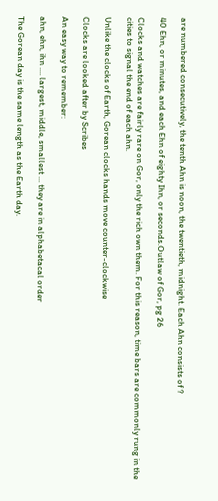are numbered consecutively, the tenth Ahn is noon, the twentieth, midnight. Each Ahn consists of ?

40 Ehn, or minutes, and each Ehn of eighty Ihn, or seconds.Outlaw of Gor, pg 26

Clocks and watches are fairly rare on Gor, only the rich own them. For this reason, time bars are commonly rung in the cities to signal the end of each ahn.

Unlike the clocks of Earth, Gorean clocks hands move counter-clockwise

Clocks are looked after by Scribes

An easy way to remember:

ahn, ehn, ihn .... largest, middle, smallest ... they are in alphabetacal order

The Gorean day is the same length as the Earth day.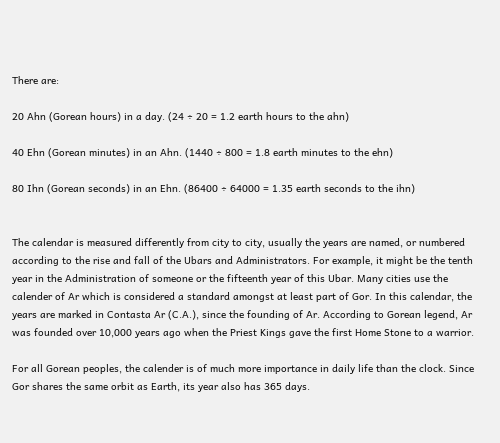There are:

20 Ahn (Gorean hours) in a day. (24 ÷ 20 = 1.2 earth hours to the ahn)

40 Ehn (Gorean minutes) in an Ahn. (1440 ÷ 800 = 1.8 earth minutes to the ehn)

80 Ihn (Gorean seconds) in an Ehn. (86400 ÷ 64000 = 1.35 earth seconds to the ihn)


The calendar is measured differently from city to city, usually the years are named, or numbered according to the rise and fall of the Ubars and Administrators. For example, it might be the tenth year in the Administration of someone or the fifteenth year of this Ubar. Many cities use the calender of Ar which is considered a standard amongst at least part of Gor. In this calendar, the years are marked in Contasta Ar (C.A.), since the founding of Ar. According to Gorean legend, Ar was founded over 10,000 years ago when the Priest Kings gave the first Home Stone to a warrior.

For all Gorean peoples, the calender is of much more importance in daily life than the clock. Since Gor shares the same orbit as Earth, its year also has 365 days.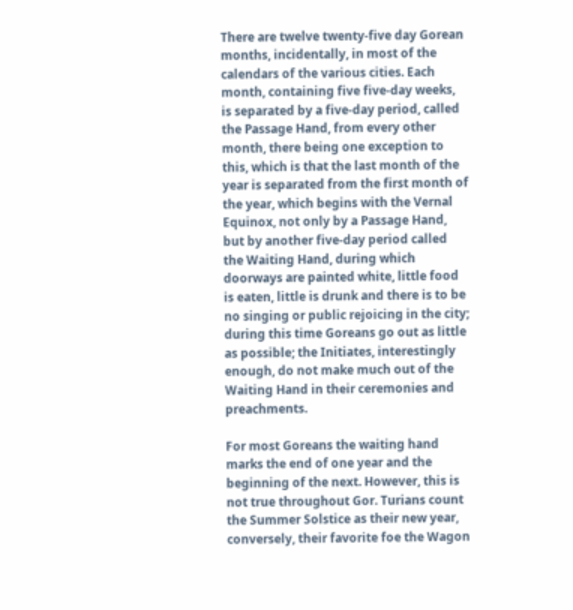There are twelve twenty-five day Gorean months, incidentally, in most of the calendars of the various cities. Each month, containing five five-day weeks, is separated by a five-day period, called the Passage Hand, from every other month, there being one exception to this, which is that the last month of the year is separated from the first month of the year, which begins with the Vernal Equinox, not only by a Passage Hand, but by another five-day period called the Waiting Hand, during which doorways are painted white, little food is eaten, little is drunk and there is to be no singing or public rejoicing in the city; during this time Goreans go out as little as possible; the Initiates, interestingly enough, do not make much out of the Waiting Hand in their ceremonies and preachments.

For most Goreans the waiting hand marks the end of one year and the beginning of the next. However, this is not true throughout Gor. Turians count the Summer Solstice as their new year, conversely, their favorite foe the Wagon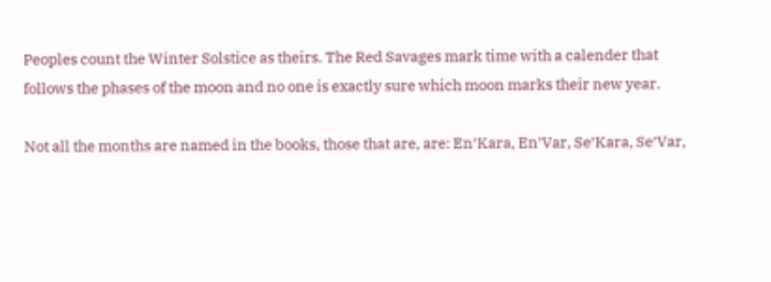Peoples count the Winter Solstice as theirs. The Red Savages mark time with a calender that follows the phases of the moon and no one is exactly sure which moon marks their new year.

Not all the months are named in the books, those that are, are: En’Kara, En’Var, Se’Kara, Se’Var,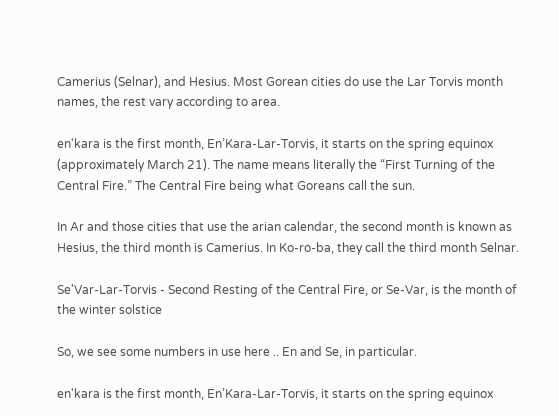Camerius (Selnar), and Hesius. Most Gorean cities do use the Lar Torvis month names, the rest vary according to area.

en'kara is the first month, En’Kara-Lar-Torvis, it starts on the spring equinox (approximately March 21). The name means literally the “First Turning of the Central Fire.” The Central Fire being what Goreans call the sun.

In Ar and those cities that use the arian calendar, the second month is known as Hesius, the third month is Camerius. In Ko-ro-ba, they call the third month Selnar.

Se'Var-Lar-Torvis - Second Resting of the Central Fire, or Se-Var, is the month of the winter solstice

So, we see some numbers in use here .. En and Se, in particular.

en'kara is the first month, En’Kara-Lar-Torvis, it starts on the spring equinox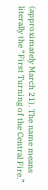(approximately March 21). The name means literally the “First Turning of the Central Fire.”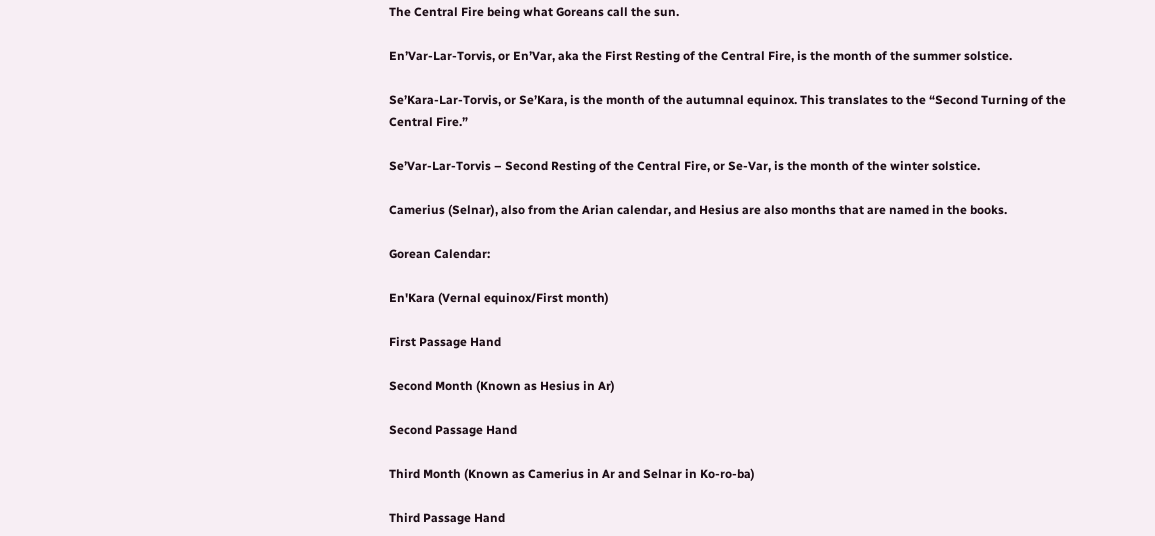The Central Fire being what Goreans call the sun.

En’Var-Lar-Torvis, or En’Var, aka the First Resting of the Central Fire, is the month of the summer solstice.

Se’Kara-Lar-Torvis, or Se’Kara, is the month of the autumnal equinox. This translates to the “Second Turning of the Central Fire.”

Se’Var-Lar-Torvis – Second Resting of the Central Fire, or Se-Var, is the month of the winter solstice.

Camerius (Selnar), also from the Arian calendar, and Hesius are also months that are named in the books.

Gorean Calendar:

En'Kara (Vernal equinox/First month)

First Passage Hand

Second Month (Known as Hesius in Ar)

Second Passage Hand

Third Month (Known as Camerius in Ar and Selnar in Ko-ro-ba)

Third Passage Hand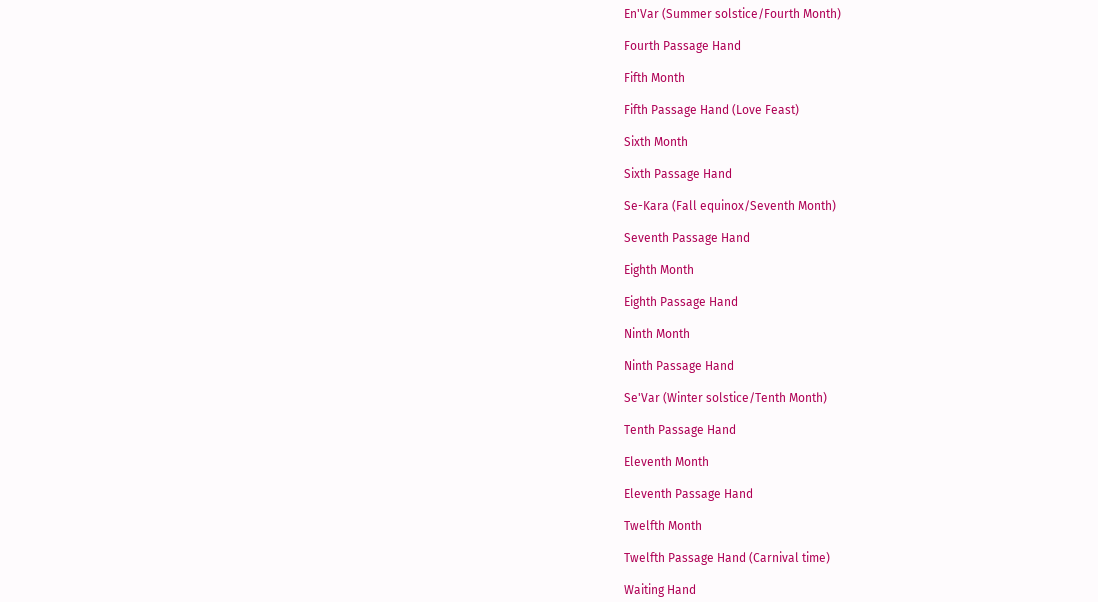En'Var (Summer solstice/Fourth Month)

Fourth Passage Hand

Fifth Month

Fifth Passage Hand (Love Feast)

Sixth Month

Sixth Passage Hand

Se-Kara (Fall equinox/Seventh Month)

Seventh Passage Hand

Eighth Month

Eighth Passage Hand

Ninth Month

Ninth Passage Hand

Se'Var (Winter solstice/Tenth Month)

Tenth Passage Hand

Eleventh Month

Eleventh Passage Hand

Twelfth Month

Twelfth Passage Hand (Carnival time)

Waiting Hand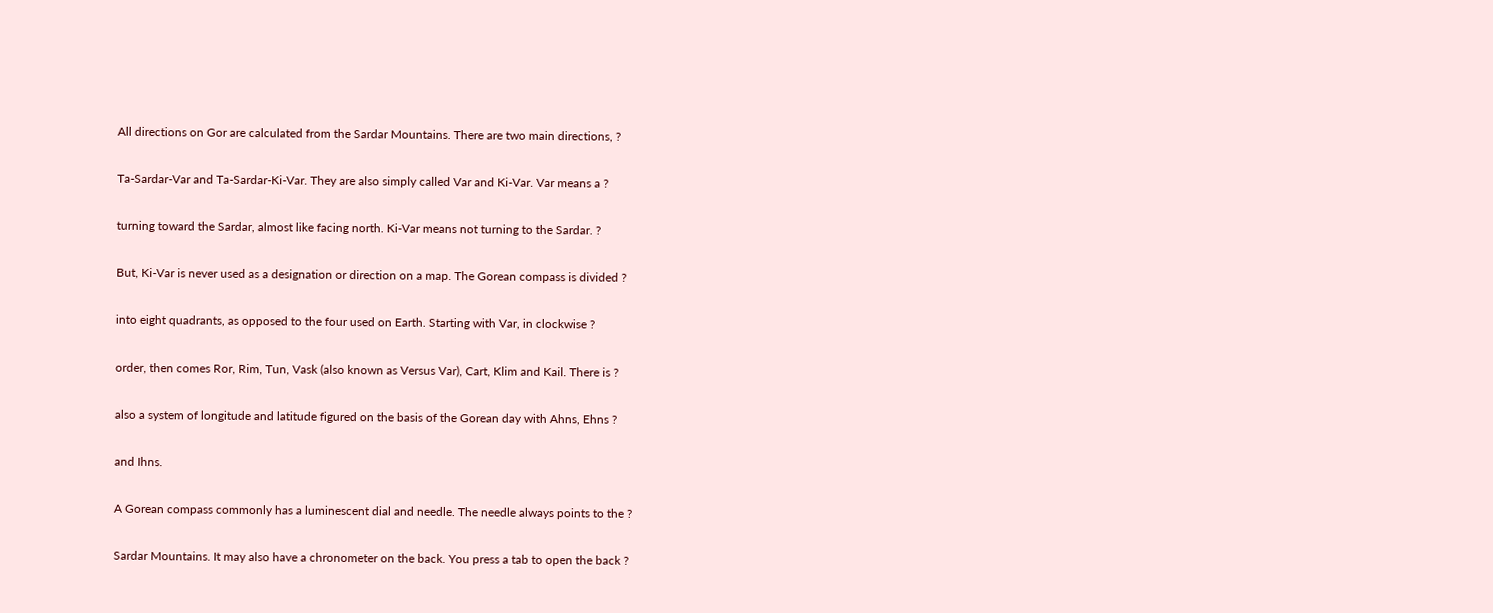All directions on Gor are calculated from the Sardar Mountains. There are two main directions, ?

Ta-Sardar-Var and Ta-Sardar-Ki-Var. They are also simply called Var and Ki-Var. Var means a ?

turning toward the Sardar, almost like facing north. Ki-Var means not turning to the Sardar. ?

But, Ki-Var is never used as a designation or direction on a map. The Gorean compass is divided ?

into eight quadrants, as opposed to the four used on Earth. Starting with Var, in clockwise ?

order, then comes Ror, Rim, Tun, Vask (also known as Versus Var), Cart, Klim and Kail. There is ?

also a system of longitude and latitude figured on the basis of the Gorean day with Ahns, Ehns ?

and Ihns.

A Gorean compass commonly has a luminescent dial and needle. The needle always points to the ?

Sardar Mountains. It may also have a chronometer on the back. You press a tab to open the back ?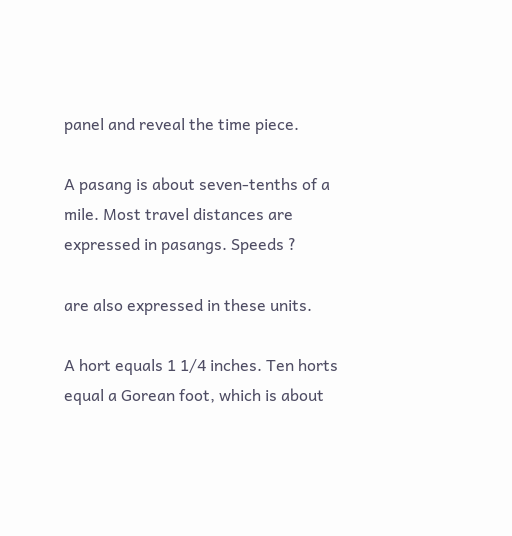panel and reveal the time piece.

A pasang is about seven-tenths of a mile. Most travel distances are expressed in pasangs. Speeds ?

are also expressed in these units.

A hort equals 1 1/4 inches. Ten horts equal a Gorean foot, which is about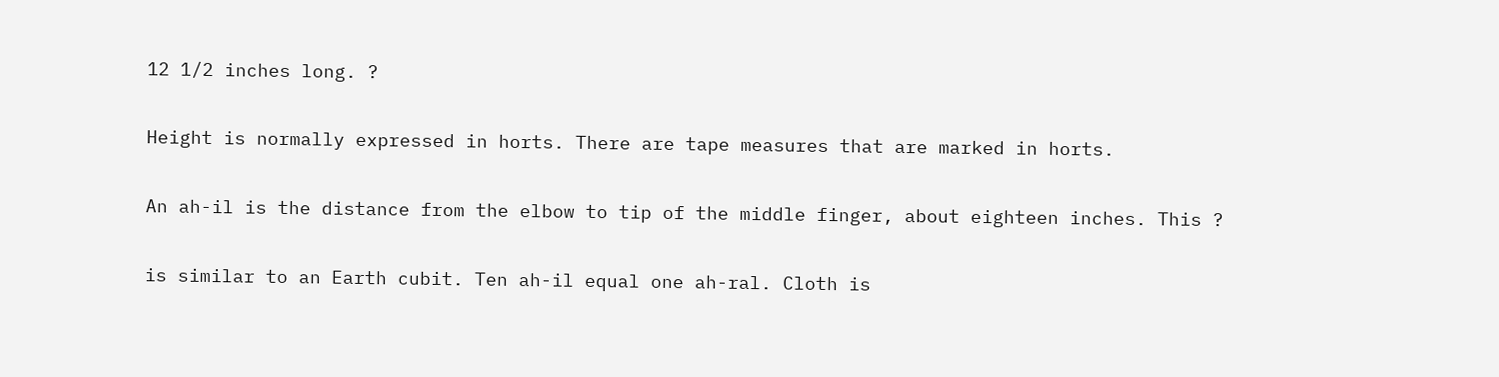12 1/2 inches long. ?

Height is normally expressed in horts. There are tape measures that are marked in horts.

An ah-il is the distance from the elbow to tip of the middle finger, about eighteen inches. This ?

is similar to an Earth cubit. Ten ah-il equal one ah-ral. Cloth is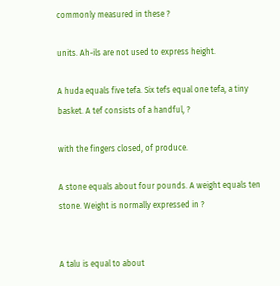commonly measured in these ?

units. Ah-ils are not used to express height.

A huda equals five tefa. Six tefs equal one tefa, a tiny basket. A tef consists of a handful, ?

with the fingers closed, of produce.

A stone equals about four pounds. A weight equals ten stone. Weight is normally expressed in ?


A talu is equal to about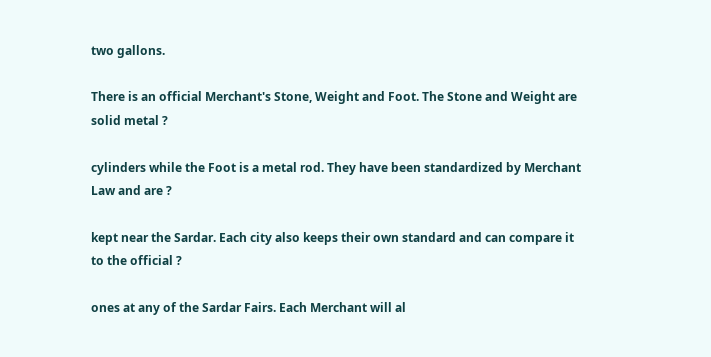two gallons.

There is an official Merchant's Stone, Weight and Foot. The Stone and Weight are solid metal ?

cylinders while the Foot is a metal rod. They have been standardized by Merchant Law and are ?

kept near the Sardar. Each city also keeps their own standard and can compare it to the official ?

ones at any of the Sardar Fairs. Each Merchant will al